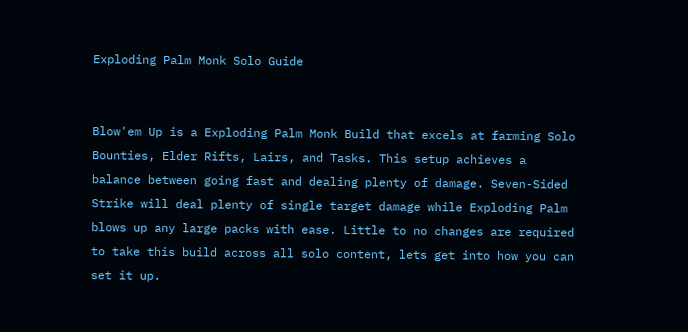Exploding Palm Monk Solo Guide


Blow'em Up is a Exploding Palm Monk Build that excels at farming Solo Bounties, Elder Rifts, Lairs, and Tasks. This setup achieves a balance between going fast and dealing plenty of damage. Seven-Sided Strike will deal plenty of single target damage while Exploding Palm blows up any large packs with ease. Little to no changes are required to take this build across all solo content, lets get into how you can set it up.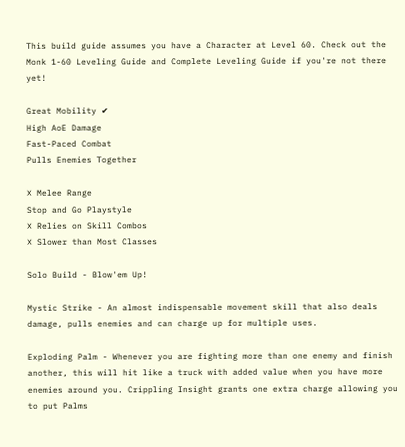This build guide assumes you have a Character at Level 60. Check out the Monk 1-60 Leveling Guide and Complete Leveling Guide if you're not there yet!

Great Mobility ✔
High AoE Damage
Fast-Paced Combat
Pulls Enemies Together

❌ Melee Range
Stop and Go Playstyle
❌ Relies on Skill Combos
❌ Slower than Most Classes

Solo Build - Blow'em Up!

Mystic Strike - An almost indispensable movement skill that also deals damage, pulls enemies and can charge up for multiple uses.

Exploding Palm - Whenever you are fighting more than one enemy and finish another, this will hit like a truck with added value when you have more enemies around you. Crippling Insight grants one extra charge allowing you to put Palms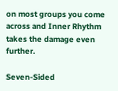on most groups you come across and Inner Rhythm takes the damage even further.

Seven-Sided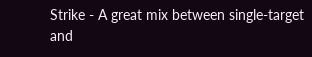Strike - A great mix between single-target and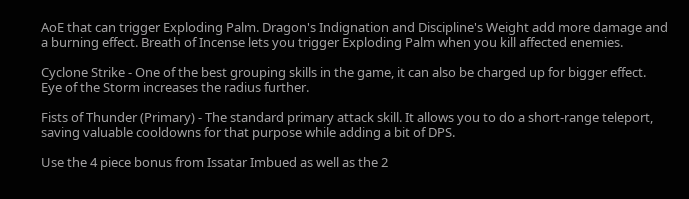AoE that can trigger Exploding Palm. Dragon's Indignation and Discipline's Weight add more damage and a burning effect. Breath of Incense lets you trigger Exploding Palm when you kill affected enemies.

Cyclone Strike - One of the best grouping skills in the game, it can also be charged up for bigger effect. Eye of the Storm increases the radius further.

Fists of Thunder (Primary) - The standard primary attack skill. It allows you to do a short-range teleport, saving valuable cooldowns for that purpose while adding a bit of DPS.

Use the 4 piece bonus from Issatar Imbued as well as the 2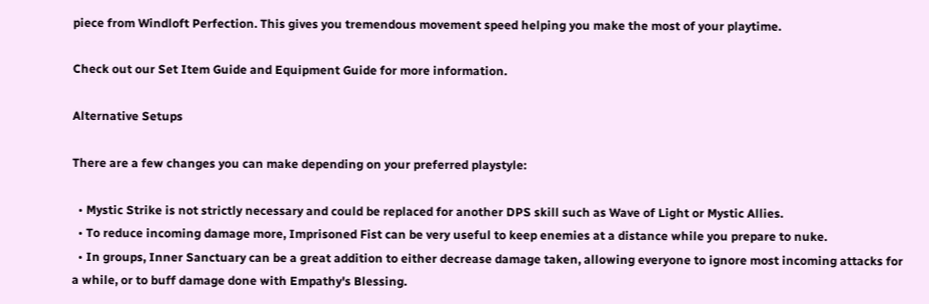piece from Windloft Perfection. This gives you tremendous movement speed helping you make the most of your playtime.

Check out our Set Item Guide and Equipment Guide for more information.

Alternative Setups

There are a few changes you can make depending on your preferred playstyle:

  • Mystic Strike is not strictly necessary and could be replaced for another DPS skill such as Wave of Light or Mystic Allies.
  • To reduce incoming damage more, Imprisoned Fist can be very useful to keep enemies at a distance while you prepare to nuke.
  • In groups, Inner Sanctuary can be a great addition to either decrease damage taken, allowing everyone to ignore most incoming attacks for a while, or to buff damage done with Empathy's Blessing.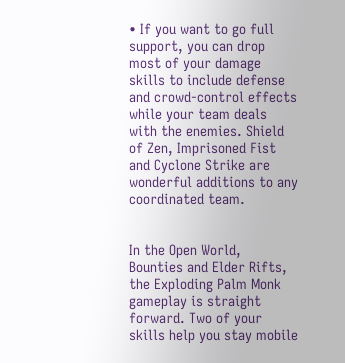• If you want to go full support, you can drop most of your damage skills to include defense and crowd-control effects while your team deals with the enemies. Shield of Zen, Imprisoned Fist and Cyclone Strike are wonderful additions to any coordinated team.


In the Open World, Bounties and Elder Rifts, the Exploding Palm Monk gameplay is straight forward. Two of your skills help you stay mobile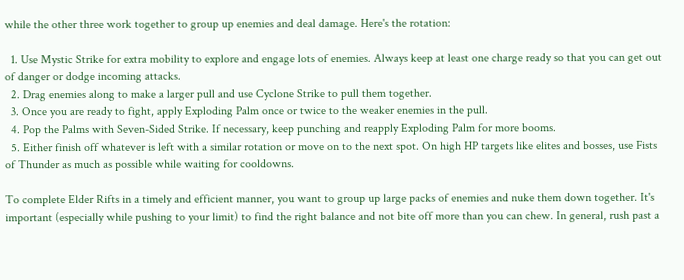while the other three work together to group up enemies and deal damage. Here's the rotation:

  1. Use Mystic Strike for extra mobility to explore and engage lots of enemies. Always keep at least one charge ready so that you can get out of danger or dodge incoming attacks.
  2. Drag enemies along to make a larger pull and use Cyclone Strike to pull them together.
  3. Once you are ready to fight, apply Exploding Palm once or twice to the weaker enemies in the pull.
  4. Pop the Palms with Seven-Sided Strike. If necessary, keep punching and reapply Exploding Palm for more booms.
  5. Either finish off whatever is left with a similar rotation or move on to the next spot. On high HP targets like elites and bosses, use Fists of Thunder as much as possible while waiting for cooldowns.

To complete Elder Rifts in a timely and efficient manner, you want to group up large packs of enemies and nuke them down together. It's important (especially while pushing to your limit) to find the right balance and not bite off more than you can chew. In general, rush past a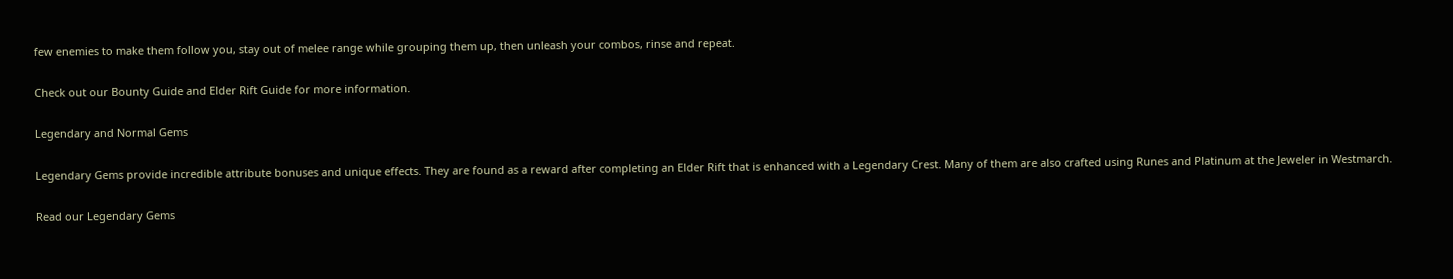few enemies to make them follow you, stay out of melee range while grouping them up, then unleash your combos, rinse and repeat.

Check out our Bounty Guide and Elder Rift Guide for more information.

Legendary and Normal Gems

Legendary Gems provide incredible attribute bonuses and unique effects. They are found as a reward after completing an Elder Rift that is enhanced with a Legendary Crest. Many of them are also crafted using Runes and Platinum at the Jeweler in Westmarch.

Read our Legendary Gems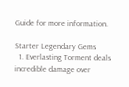Guide for more information.

Starter Legendary Gems
  1. Everlasting Torment deals incredible damage over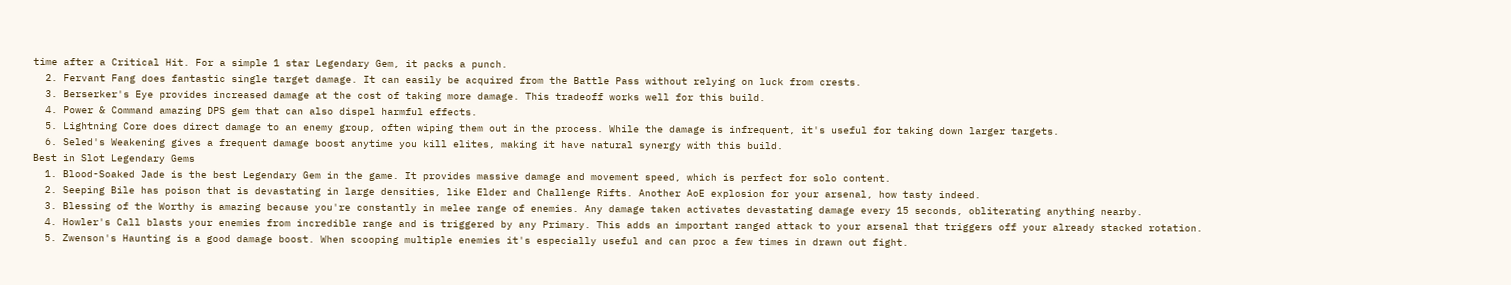time after a Critical Hit. For a simple 1 star Legendary Gem, it packs a punch.
  2. Fervant Fang does fantastic single target damage. It can easily be acquired from the Battle Pass without relying on luck from crests.
  3. Berserker's Eye provides increased damage at the cost of taking more damage. This tradeoff works well for this build.
  4. Power & Command amazing DPS gem that can also dispel harmful effects.
  5. Lightning Core does direct damage to an enemy group, often wiping them out in the process. While the damage is infrequent, it's useful for taking down larger targets.
  6. Seled's Weakening gives a frequent damage boost anytime you kill elites, making it have natural synergy with this build.
Best in Slot Legendary Gems
  1. Blood-Soaked Jade is the best Legendary Gem in the game. It provides massive damage and movement speed, which is perfect for solo content.
  2. Seeping Bile has poison that is devastating in large densities, like Elder and Challenge Rifts. Another AoE explosion for your arsenal, how tasty indeed.
  3. Blessing of the Worthy is amazing because you're constantly in melee range of enemies. Any damage taken activates devastating damage every 15 seconds, obliterating anything nearby.
  4. Howler's Call blasts your enemies from incredible range and is triggered by any Primary. This adds an important ranged attack to your arsenal that triggers off your already stacked rotation.
  5. Zwenson's Haunting is a good damage boost. When scooping multiple enemies it's especially useful and can proc a few times in drawn out fight.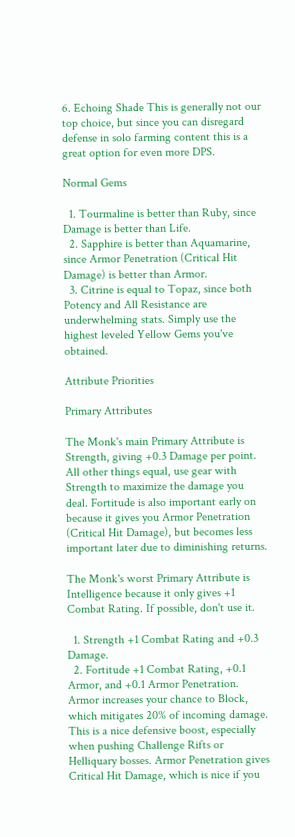6. Echoing Shade This is generally not our top choice, but since you can disregard defense in solo farming content this is a great option for even more DPS.

Normal Gems

  1. Tourmaline is better than Ruby, since Damage is better than Life.
  2. Sapphire is better than Aquamarine, since Armor Penetration (Critical Hit Damage) is better than Armor.
  3. Citrine is equal to Topaz, since both Potency and All Resistance are underwhelming stats. Simply use the highest leveled Yellow Gems you've obtained.

Attribute Priorities

Primary Attributes

The Monk's main Primary Attribute is Strength, giving +0.3 Damage per point. All other things equal, use gear with Strength to maximize the damage you deal. Fortitude is also important early on because it gives you Armor Penetration (Critical Hit Damage), but becomes less important later due to diminishing returns.

The Monk's worst Primary Attribute is Intelligence because it only gives +1 Combat Rating. If possible, don't use it.

  1. Strength +1 Combat Rating and +0.3 Damage.
  2. Fortitude +1 Combat Rating, +0.1 Armor, and +0.1 Armor Penetration. Armor increases your chance to Block, which mitigates 20% of incoming damage. This is a nice defensive boost, especially when pushing Challenge Rifts or Helliquary bosses. Armor Penetration gives Critical Hit Damage, which is nice if you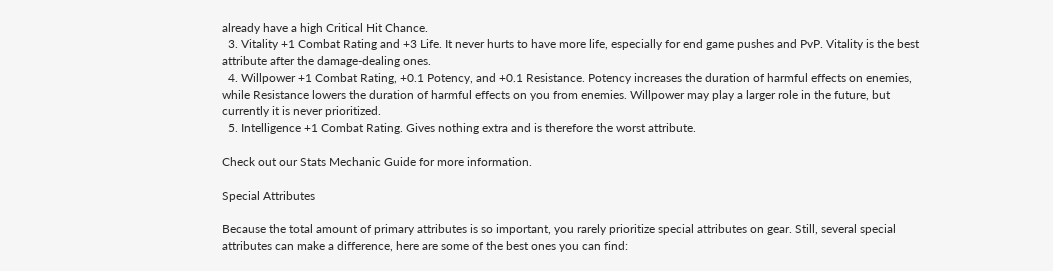already have a high Critical Hit Chance.
  3. Vitality +1 Combat Rating and +3 Life. It never hurts to have more life, especially for end game pushes and PvP. Vitality is the best attribute after the damage-dealing ones.
  4. Willpower +1 Combat Rating, +0.1 Potency, and +0.1 Resistance. Potency increases the duration of harmful effects on enemies, while Resistance lowers the duration of harmful effects on you from enemies. Willpower may play a larger role in the future, but currently it is never prioritized.
  5. Intelligence +1 Combat Rating. Gives nothing extra and is therefore the worst attribute.

Check out our Stats Mechanic Guide for more information.

Special Attributes

Because the total amount of primary attributes is so important, you rarely prioritize special attributes on gear. Still, several special attributes can make a difference, here are some of the best ones you can find: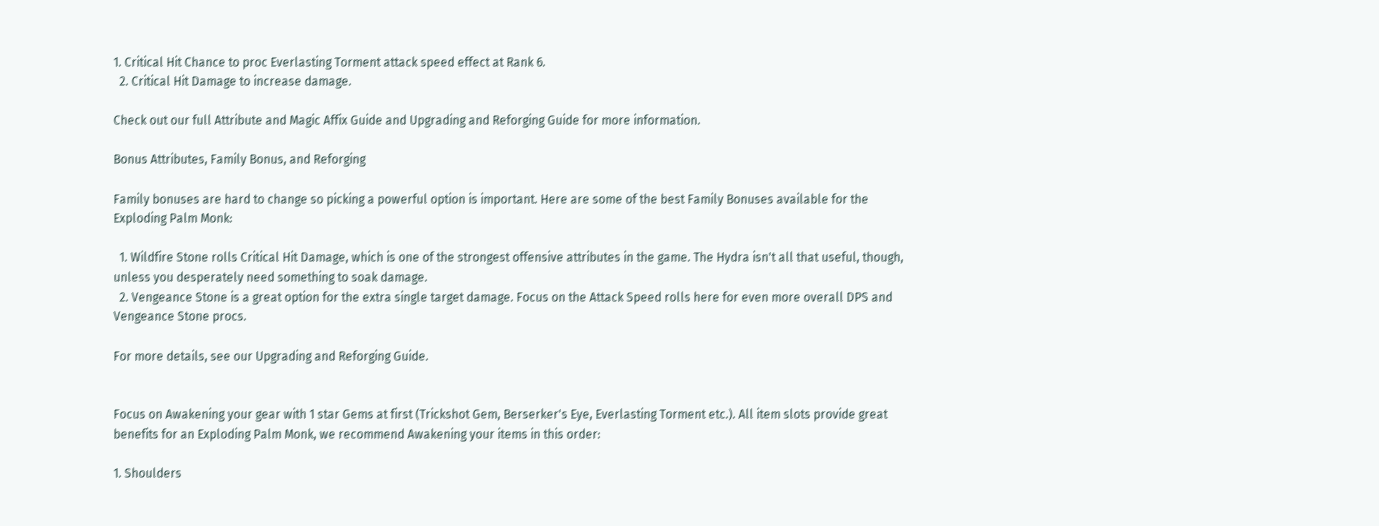1. Critical Hit Chance to proc Everlasting Torment attack speed effect at Rank 6.
  2. Critical Hit Damage to increase damage.

Check out our full Attribute and Magic Affix Guide and Upgrading and Reforging Guide for more information.

Bonus Attributes, Family Bonus, and Reforging

Family bonuses are hard to change so picking a powerful option is important. Here are some of the best Family Bonuses available for the Exploding Palm Monk:

  1. Wildfire Stone rolls Critical Hit Damage, which is one of the strongest offensive attributes in the game. The Hydra isn't all that useful, though, unless you desperately need something to soak damage.
  2. Vengeance Stone is a great option for the extra single target damage. Focus on the Attack Speed rolls here for even more overall DPS and Vengeance Stone procs.

For more details, see our Upgrading and Reforging Guide.


Focus on Awakening your gear with 1 star Gems at first (Trickshot Gem, Berserker's Eye, Everlasting Torment etc.). All item slots provide great benefits for an Exploding Palm Monk, we recommend Awakening your items in this order:

1. Shoulders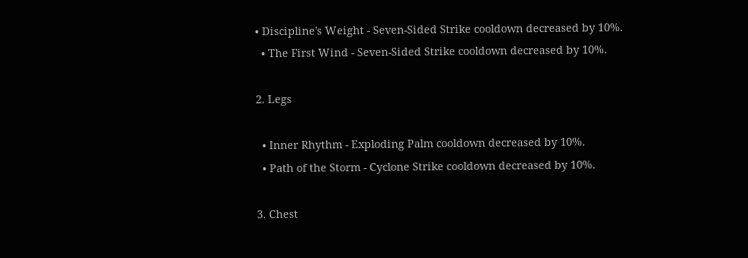• Discipline's Weight - Seven-Sided Strike cooldown decreased by 10%.
  • The First Wind - Seven-Sided Strike cooldown decreased by 10%.

2. Legs

  • Inner Rhythm - Exploding Palm cooldown decreased by 10%.
  • Path of the Storm - Cyclone Strike cooldown decreased by 10%.

3. Chest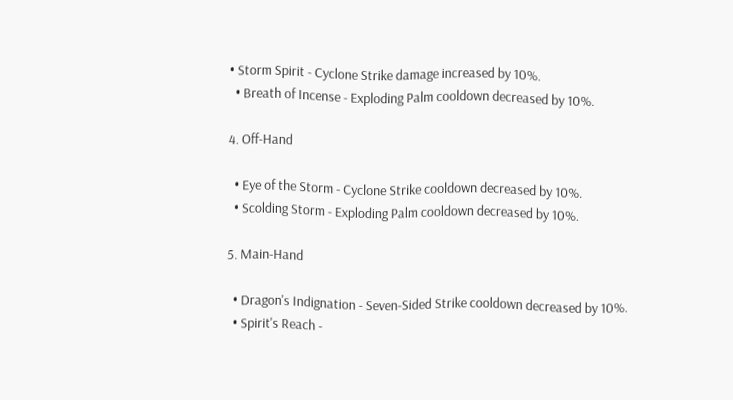• Storm Spirit - Cyclone Strike damage increased by 10%.
  • Breath of Incense - Exploding Palm cooldown decreased by 10%.

4. Off-Hand

  • Eye of the Storm - Cyclone Strike cooldown decreased by 10%.
  • Scolding Storm - Exploding Palm cooldown decreased by 10%.

5. Main-Hand

  • Dragon's Indignation - Seven-Sided Strike cooldown decreased by 10%.
  • Spirit's Reach -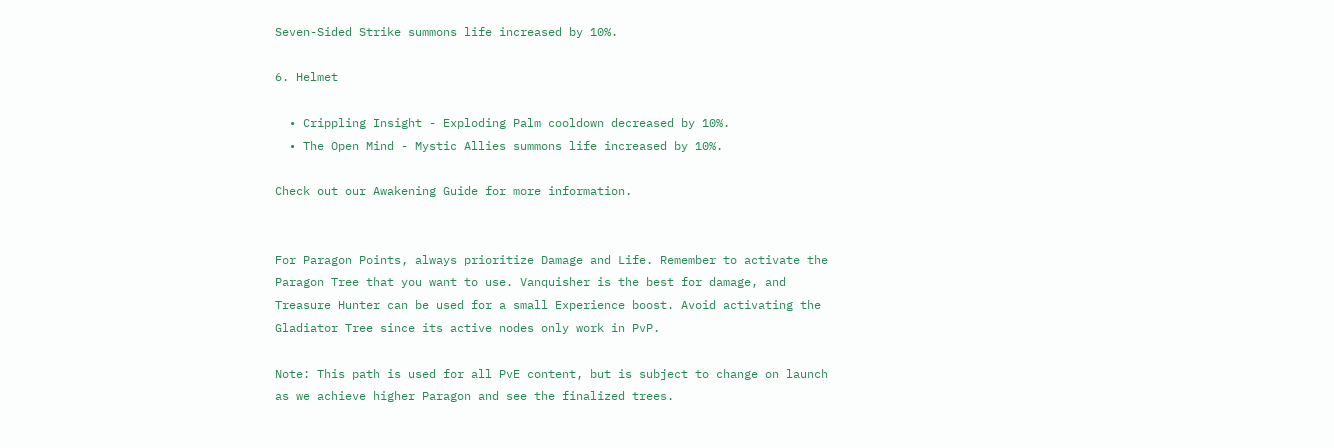Seven-Sided Strike summons life increased by 10%.

6. Helmet

  • Crippling Insight - Exploding Palm cooldown decreased by 10%.
  • The Open Mind - Mystic Allies summons life increased by 10%.

Check out our Awakening Guide for more information.


For Paragon Points, always prioritize Damage and Life. Remember to activate the Paragon Tree that you want to use. Vanquisher is the best for damage, and Treasure Hunter can be used for a small Experience boost. Avoid activating the Gladiator Tree since its active nodes only work in PvP.

Note: This path is used for all PvE content, but is subject to change on launch as we achieve higher Paragon and see the finalized trees.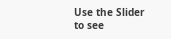Use the Slider to see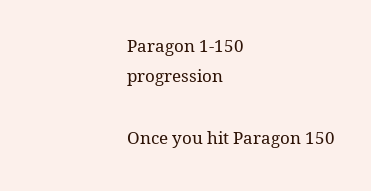Paragon 1-150 progression

Once you hit Paragon 150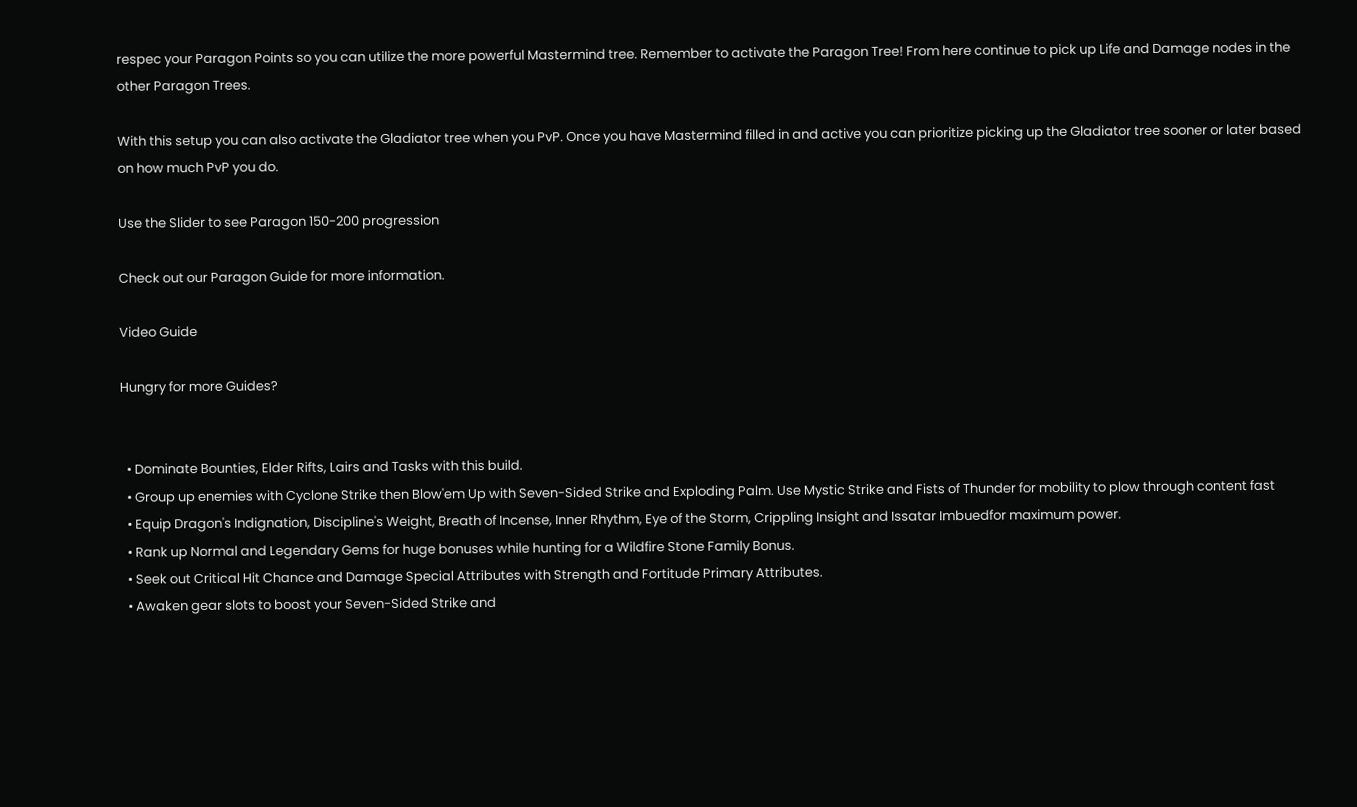respec your Paragon Points so you can utilize the more powerful Mastermind tree. Remember to activate the Paragon Tree! From here continue to pick up Life and Damage nodes in the other Paragon Trees.

With this setup you can also activate the Gladiator tree when you PvP. Once you have Mastermind filled in and active you can prioritize picking up the Gladiator tree sooner or later based on how much PvP you do.

Use the Slider to see Paragon 150-200 progression

Check out our Paragon Guide for more information.

Video Guide

Hungry for more Guides?


  • Dominate Bounties, Elder Rifts, Lairs and Tasks with this build.
  • Group up enemies with Cyclone Strike then Blow'em Up with Seven-Sided Strike and Exploding Palm. Use Mystic Strike and Fists of Thunder for mobility to plow through content fast
  • Equip Dragon's Indignation, Discipline's Weight, Breath of Incense, Inner Rhythm, Eye of the Storm, Crippling Insight and Issatar Imbuedfor maximum power.
  • Rank up Normal and Legendary Gems for huge bonuses while hunting for a Wildfire Stone Family Bonus.
  • Seek out Critical Hit Chance and Damage Special Attributes with Strength and Fortitude Primary Attributes.
  • Awaken gear slots to boost your Seven-Sided Strike and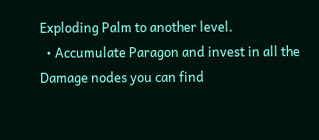Exploding Palm to another level.
  • Accumulate Paragon and invest in all the Damage nodes you can find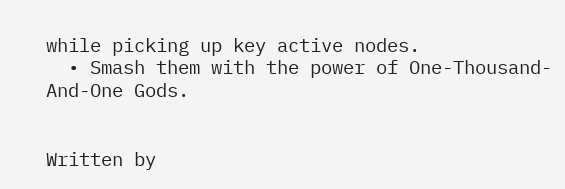while picking up key active nodes.
  • Smash them with the power of One-Thousand-And-One Gods.


Written by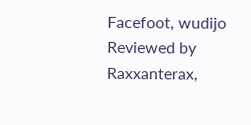Facefoot, wudijo
Reviewed by Raxxanterax,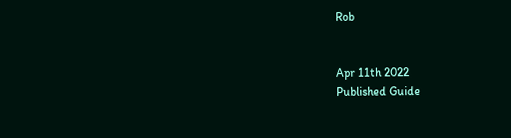Rob


Apr 11th 2022
Published Guide